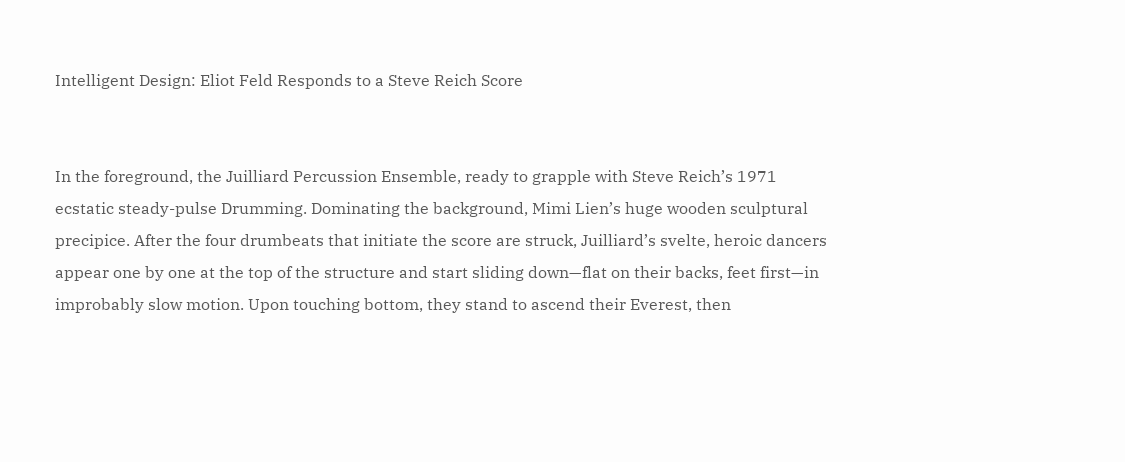Intelligent Design: Eliot Feld Responds to a Steve Reich Score


In the foreground, the Juilliard Percussion Ensemble, ready to grapple with Steve Reich’s 1971 ecstatic steady-pulse Drumming. Dominating the background, Mimi Lien’s huge wooden sculptural precipice. After the four drumbeats that initiate the score are struck, Juilliard’s svelte, heroic dancers appear one by one at the top of the structure and start sliding down—flat on their backs, feet first—in improbably slow motion. Upon touching bottom, they stand to ascend their Everest, then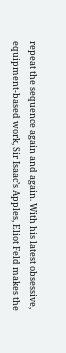repeat the sequence again and again. With his latest obsessive, equipment-based work, Sir Isaac’s Apples, Eliot Feld makes the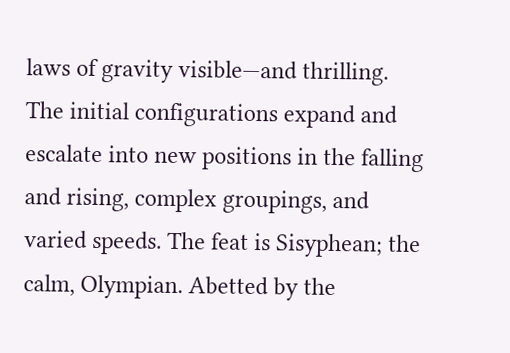laws of gravity visible—and thrilling. The initial configurations expand and escalate into new positions in the falling and rising, complex groupings, and varied speeds. The feat is Sisyphean; the calm, Olympian. Abetted by the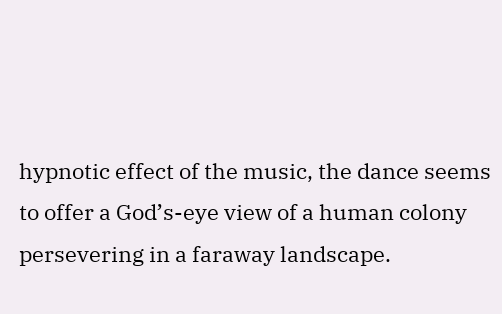hypnotic effect of the music, the dance seems to offer a God’s-eye view of a human colony persevering in a faraway landscape.